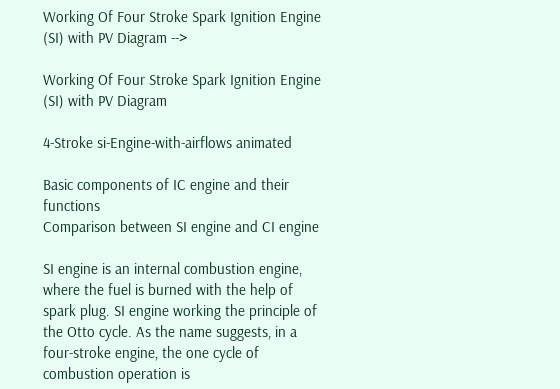Working Of Four Stroke Spark Ignition Engine (SI) with PV Diagram -->

Working Of Four Stroke Spark Ignition Engine (SI) with PV Diagram

4-Stroke si-Engine-with-airflows animated

Basic components of IC engine and their functions
Comparison between SI engine and CI engine

SI engine is an internal combustion engine, where the fuel is burned with the help of spark plug. SI engine working the principle of the Otto cycle. As the name suggests, in a four-stroke engine, the one cycle of combustion operation is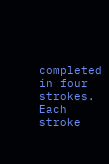completed in four strokes. Each stroke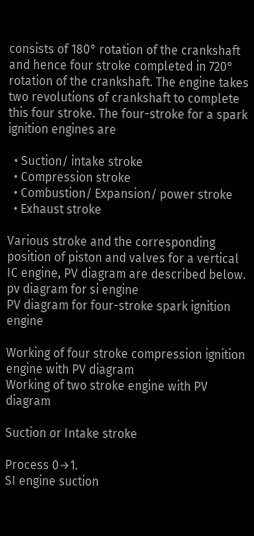consists of 180° rotation of the crankshaft and hence four stroke completed in 720° rotation of the crankshaft. The engine takes two revolutions of crankshaft to complete this four stroke. The four-stroke for a spark ignition engines are

  • Suction/ intake stroke
  • Compression stroke
  • Combustion/ Expansion/ power stroke
  • Exhaust stroke

Various stroke and the corresponding position of piston and valves for a vertical IC engine, PV diagram are described below.
pv diagram for si engine
PV diagram for four-stroke spark ignition engine

Working of four stroke compression ignition engine with PV diagram
Working of two stroke engine with PV diagram

Suction or Intake stroke

Process 0→1.
SI engine suction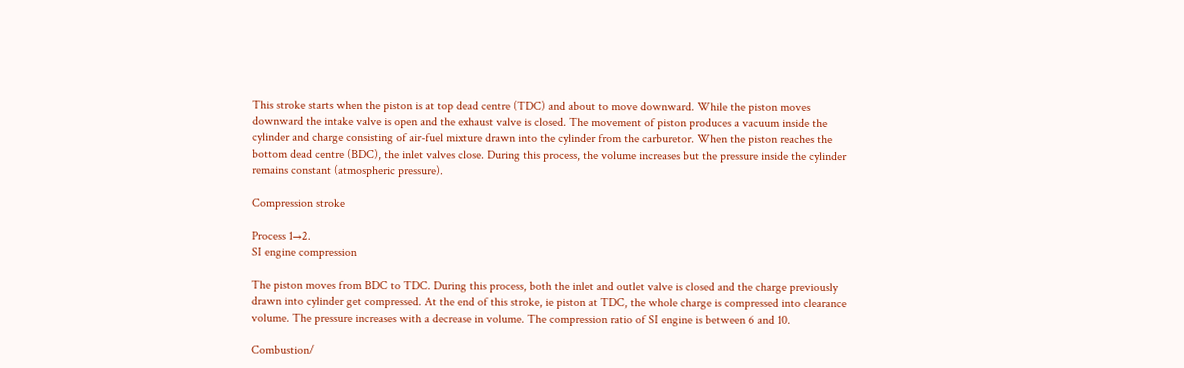This stroke starts when the piston is at top dead centre (TDC) and about to move downward. While the piston moves downward the intake valve is open and the exhaust valve is closed. The movement of piston produces a vacuum inside the cylinder and charge consisting of air-fuel mixture drawn into the cylinder from the carburetor. When the piston reaches the bottom dead centre (BDC), the inlet valves close. During this process, the volume increases but the pressure inside the cylinder remains constant (atmospheric pressure).

Compression stroke

Process 1→2.
SI engine compression

The piston moves from BDC to TDC. During this process, both the inlet and outlet valve is closed and the charge previously drawn into cylinder get compressed. At the end of this stroke, ie piston at TDC, the whole charge is compressed into clearance volume. The pressure increases with a decrease in volume. The compression ratio of SI engine is between 6 and 10.

Combustion/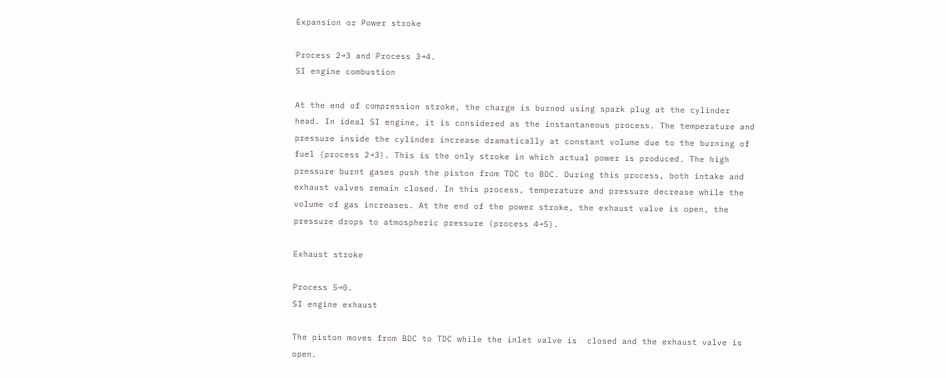Expansion or Power stroke

Process 2→3 and Process 3→4.
SI engine combustion

At the end of compression stroke, the charge is burned using spark plug at the cylinder head. In ideal SI engine, it is considered as the instantaneous process. The temperature and pressure inside the cylinder increase dramatically at constant volume due to the burning of fuel (process 2→3). This is the only stroke in which actual power is produced. The high pressure burnt gases push the piston from TDC to BDC. During this process, both intake and exhaust valves remain closed. In this process, temperature and pressure decrease while the volume of gas increases. At the end of the power stroke, the exhaust valve is open, the pressure drops to atmospheric pressure (process 4→5).

Exhaust stroke

Process 5→0.
SI engine exhaust

The piston moves from BDC to TDC while the inlet valve is  closed and the exhaust valve is open.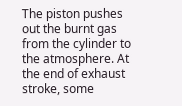The piston pushes out the burnt gas from the cylinder to the atmosphere. At the end of exhaust stroke, some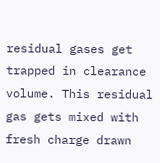residual gases get trapped in clearance volume. This residual gas gets mixed with fresh charge drawn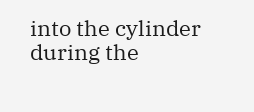into the cylinder during the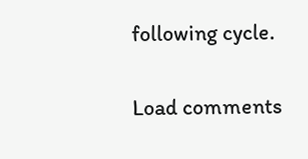following cycle.

Load comments